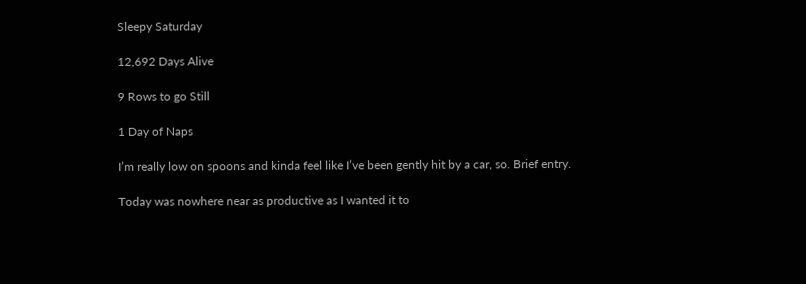Sleepy Saturday

12,692 Days Alive

9 Rows to go Still

1 Day of Naps

I’m really low on spoons and kinda feel like I’ve been gently hit by a car, so. Brief entry.

Today was nowhere near as productive as I wanted it to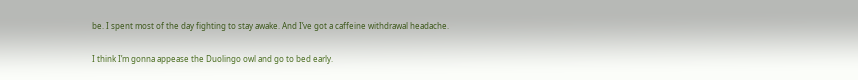be. I spent most of the day fighting to stay awake. And I’ve got a caffeine withdrawal headache.

I think I’m gonna appease the Duolingo owl and go to bed early.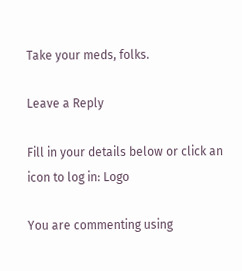Take your meds, folks.

Leave a Reply

Fill in your details below or click an icon to log in: Logo

You are commenting using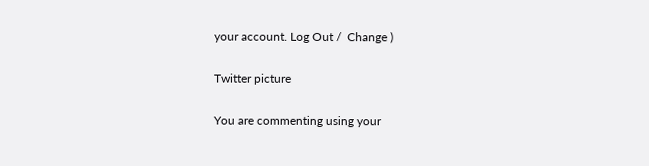your account. Log Out /  Change )

Twitter picture

You are commenting using your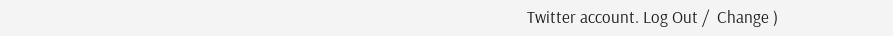Twitter account. Log Out /  Change )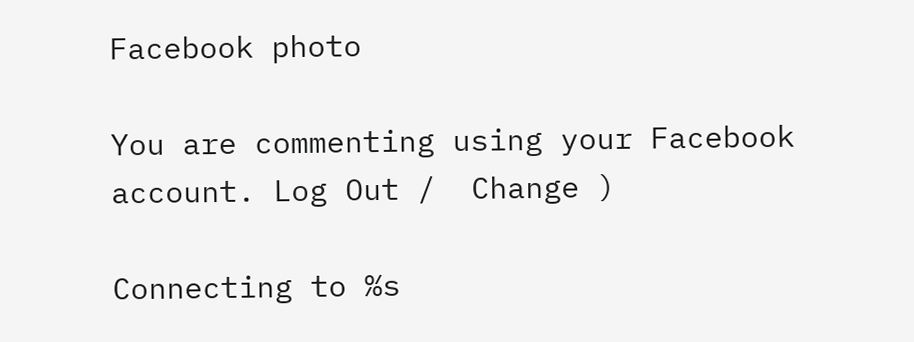Facebook photo

You are commenting using your Facebook account. Log Out /  Change )

Connecting to %s